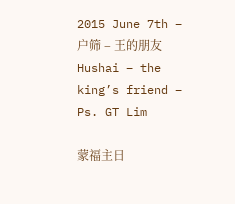2015 June 7th – 户筛 – 王的朋友 Hushai – the king’s friend – Ps. GT Lim

蒙福主日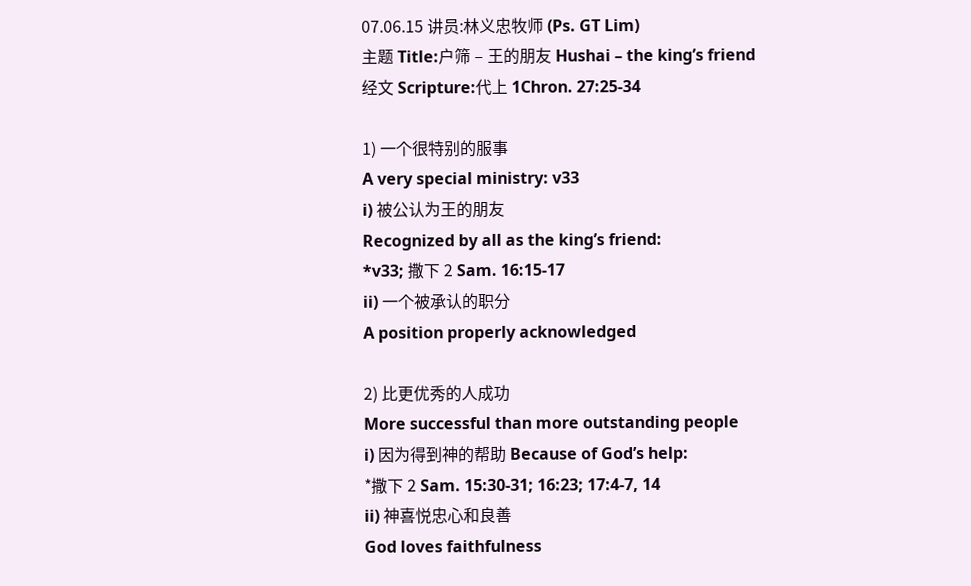07.06.15 讲员:林义忠牧师 (Ps. GT Lim)
主题 Title:户筛 – 王的朋友 Hushai – the king’s friend
经文 Scripture:代上 1Chron. 27:25-34

1) 一个很特别的服事
A very special ministry: v33
i) 被公认为王的朋友
Recognized by all as the king’s friend:
*v33; 撒下 2 Sam. 16:15-17
ii) 一个被承认的职分
A position properly acknowledged

2) 比更优秀的人成功
More successful than more outstanding people
i) 因为得到神的帮助 Because of God’s help:
*撒下 2 Sam. 15:30-31; 16:23; 17:4-7, 14
ii) 神喜悦忠心和良善
God loves faithfulness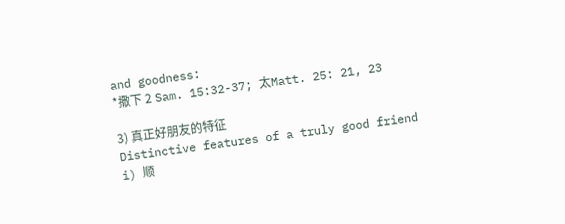and goodness:
*撒下 2 Sam. 15:32-37; 太Matt. 25: 21, 23

3) 真正好朋友的特征
Distinctive features of a truly good friend
i) 顺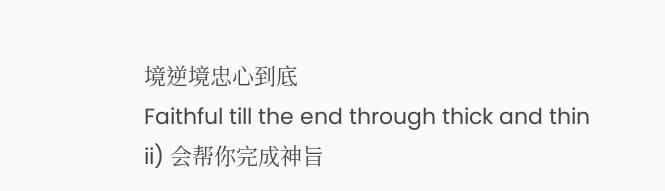境逆境忠心到底
Faithful till the end through thick and thin
ii) 会帮你完成神旨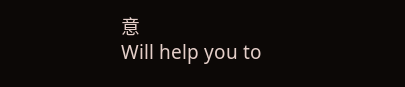意
Will help you to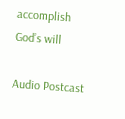accomplish God’s will

Audio Postcast